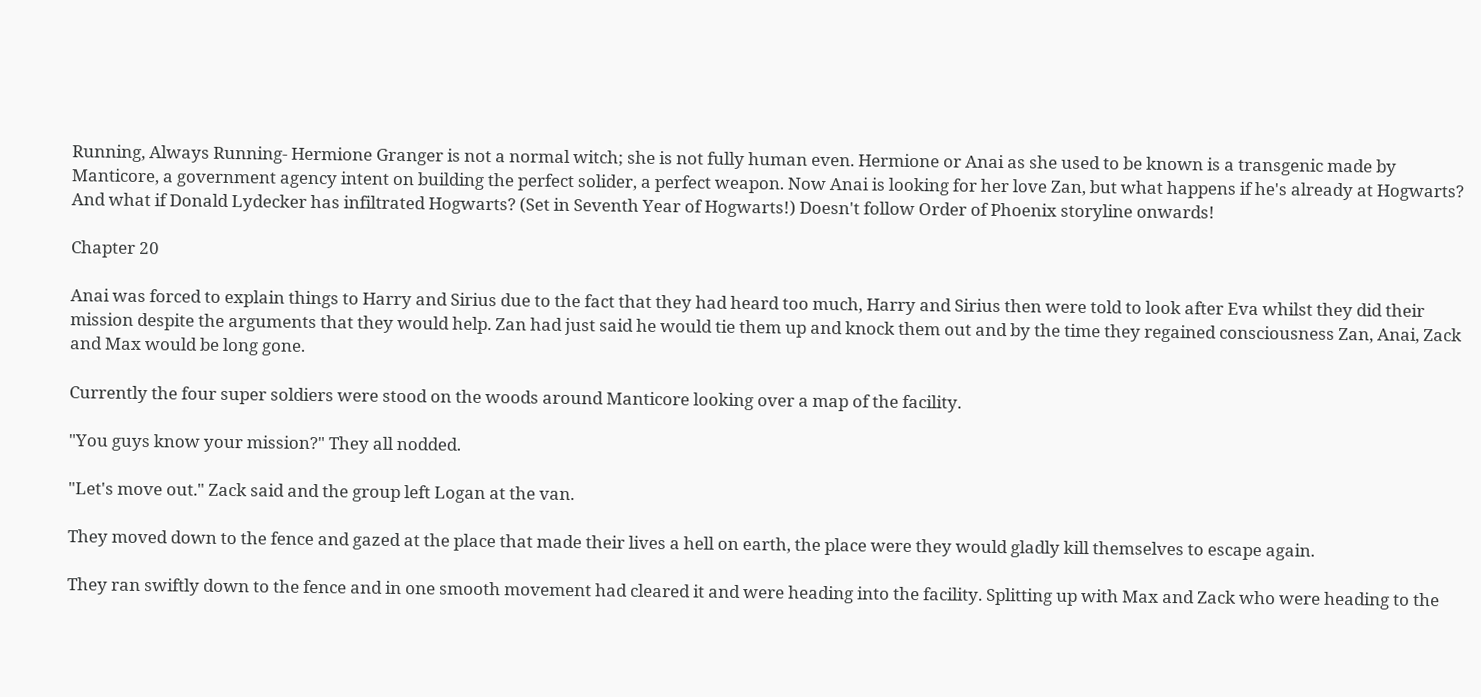Running, Always Running- Hermione Granger is not a normal witch; she is not fully human even. Hermione or Anai as she used to be known is a transgenic made by Manticore, a government agency intent on building the perfect solider, a perfect weapon. Now Anai is looking for her love Zan, but what happens if he's already at Hogwarts? And what if Donald Lydecker has infiltrated Hogwarts? (Set in Seventh Year of Hogwarts!) Doesn't follow Order of Phoenix storyline onwards!

Chapter 20

Anai was forced to explain things to Harry and Sirius due to the fact that they had heard too much, Harry and Sirius then were told to look after Eva whilst they did their mission despite the arguments that they would help. Zan had just said he would tie them up and knock them out and by the time they regained consciousness Zan, Anai, Zack and Max would be long gone.

Currently the four super soldiers were stood on the woods around Manticore looking over a map of the facility.

"You guys know your mission?" They all nodded.

"Let's move out." Zack said and the group left Logan at the van.

They moved down to the fence and gazed at the place that made their lives a hell on earth, the place were they would gladly kill themselves to escape again.

They ran swiftly down to the fence and in one smooth movement had cleared it and were heading into the facility. Splitting up with Max and Zack who were heading to the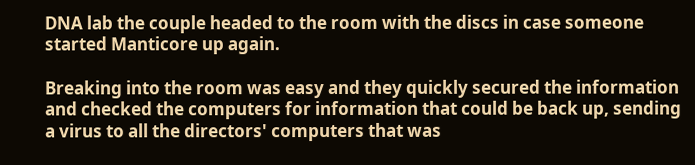DNA lab the couple headed to the room with the discs in case someone started Manticore up again.

Breaking into the room was easy and they quickly secured the information and checked the computers for information that could be back up, sending a virus to all the directors' computers that was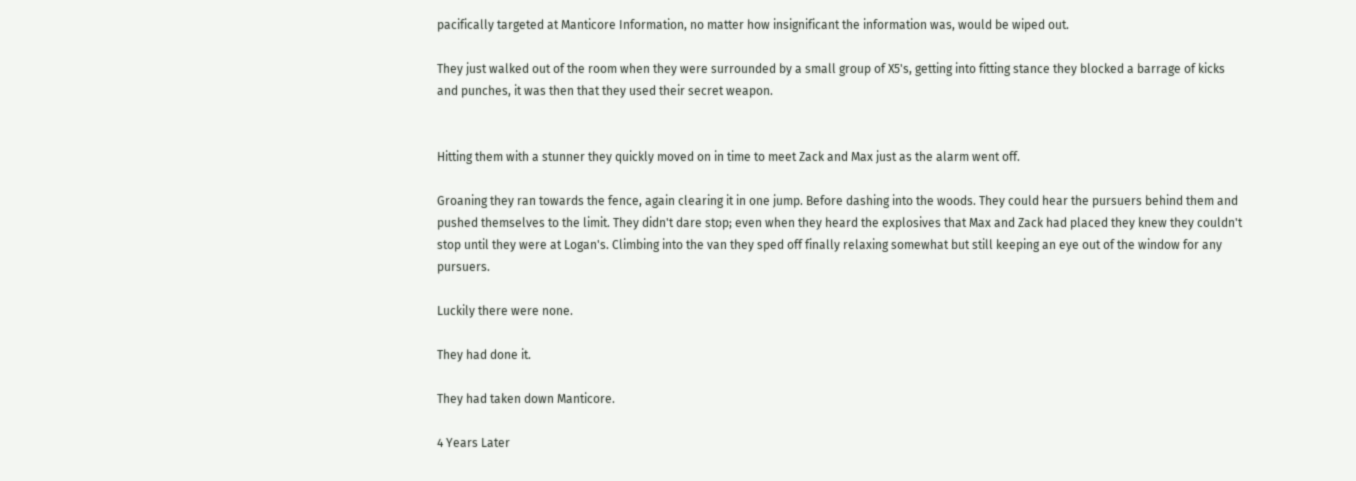pacifically targeted at Manticore Information, no matter how insignificant the information was, would be wiped out.

They just walked out of the room when they were surrounded by a small group of X5's, getting into fitting stance they blocked a barrage of kicks and punches, it was then that they used their secret weapon.


Hitting them with a stunner they quickly moved on in time to meet Zack and Max just as the alarm went off.

Groaning they ran towards the fence, again clearing it in one jump. Before dashing into the woods. They could hear the pursuers behind them and pushed themselves to the limit. They didn't dare stop; even when they heard the explosives that Max and Zack had placed they knew they couldn't stop until they were at Logan's. Climbing into the van they sped off finally relaxing somewhat but still keeping an eye out of the window for any pursuers.

Luckily there were none.

They had done it.

They had taken down Manticore.

4 Years Later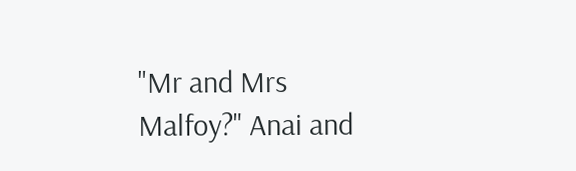"Mr and Mrs Malfoy?" Anai and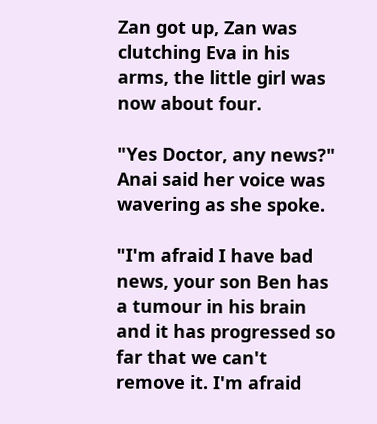Zan got up, Zan was clutching Eva in his arms, the little girl was now about four.

"Yes Doctor, any news?" Anai said her voice was wavering as she spoke.

"I'm afraid I have bad news, your son Ben has a tumour in his brain and it has progressed so far that we can't remove it. I'm afraid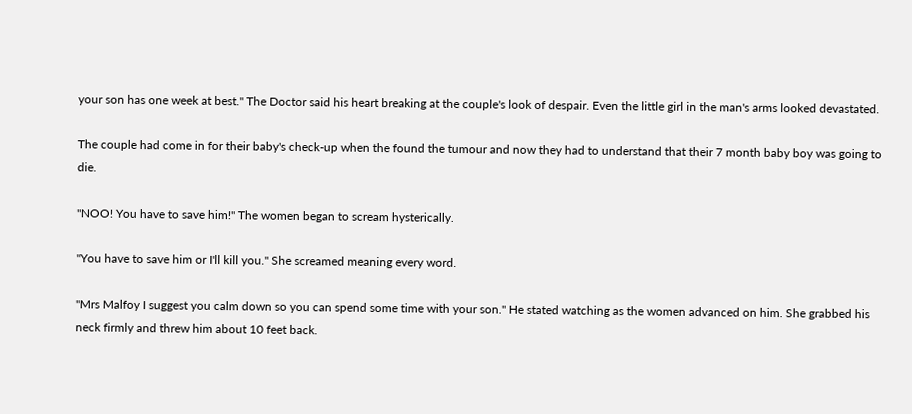your son has one week at best." The Doctor said his heart breaking at the couple's look of despair. Even the little girl in the man's arms looked devastated.

The couple had come in for their baby's check-up when the found the tumour and now they had to understand that their 7 month baby boy was going to die.

"NOO! You have to save him!" The women began to scream hysterically.

"You have to save him or I'll kill you." She screamed meaning every word.

"Mrs Malfoy I suggest you calm down so you can spend some time with your son." He stated watching as the women advanced on him. She grabbed his neck firmly and threw him about 10 feet back.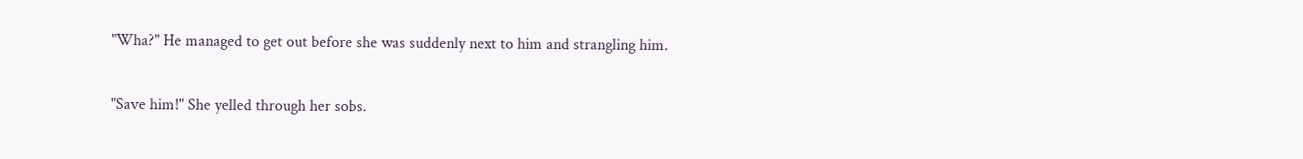"Wha?" He managed to get out before she was suddenly next to him and strangling him.

"Save him!" She yelled through her sobs.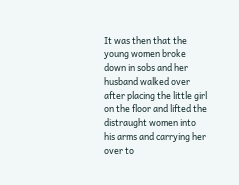It was then that the young women broke down in sobs and her husband walked over after placing the little girl on the floor and lifted the distraught women into his arms and carrying her over to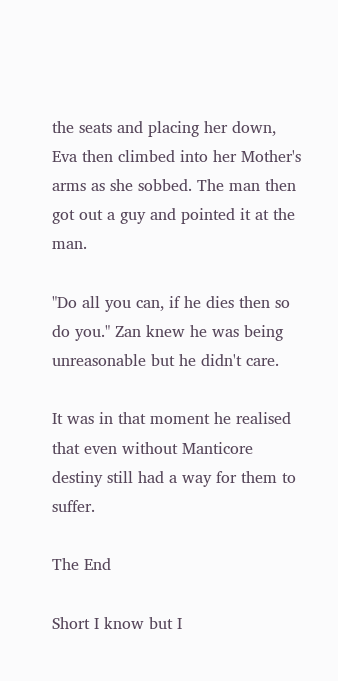the seats and placing her down, Eva then climbed into her Mother's arms as she sobbed. The man then got out a guy and pointed it at the man.

"Do all you can, if he dies then so do you." Zan knew he was being unreasonable but he didn't care.

It was in that moment he realised that even without Manticore destiny still had a way for them to suffer.

The End

Short I know but I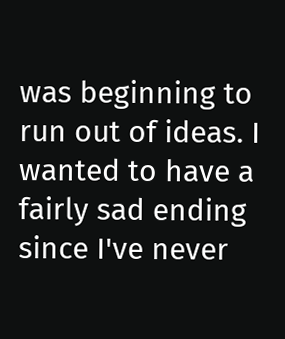was beginning to run out of ideas. I wanted to have a fairly sad ending since I've never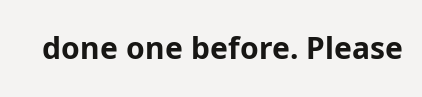done one before. Please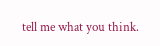tell me what you think.